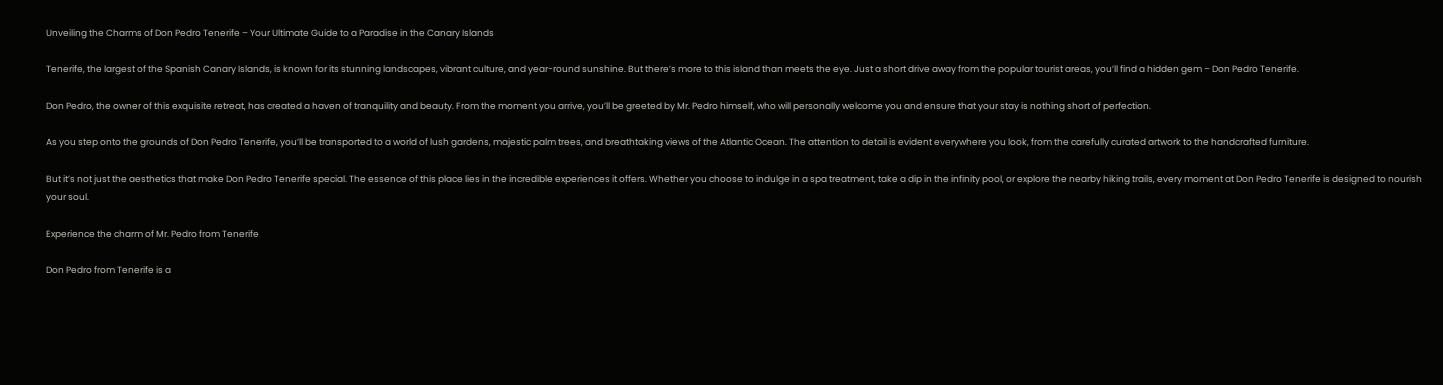Unveiling the Charms of Don Pedro Tenerife – Your Ultimate Guide to a Paradise in the Canary Islands

Tenerife, the largest of the Spanish Canary Islands, is known for its stunning landscapes, vibrant culture, and year-round sunshine. But there’s more to this island than meets the eye. Just a short drive away from the popular tourist areas, you’ll find a hidden gem – Don Pedro Tenerife.

Don Pedro, the owner of this exquisite retreat, has created a haven of tranquility and beauty. From the moment you arrive, you’ll be greeted by Mr. Pedro himself, who will personally welcome you and ensure that your stay is nothing short of perfection.

As you step onto the grounds of Don Pedro Tenerife, you’ll be transported to a world of lush gardens, majestic palm trees, and breathtaking views of the Atlantic Ocean. The attention to detail is evident everywhere you look, from the carefully curated artwork to the handcrafted furniture.

But it’s not just the aesthetics that make Don Pedro Tenerife special. The essence of this place lies in the incredible experiences it offers. Whether you choose to indulge in a spa treatment, take a dip in the infinity pool, or explore the nearby hiking trails, every moment at Don Pedro Tenerife is designed to nourish your soul.

Experience the charm of Mr. Pedro from Tenerife

Don Pedro from Tenerife is a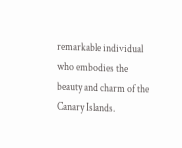remarkable individual who embodies the beauty and charm of the Canary Islands.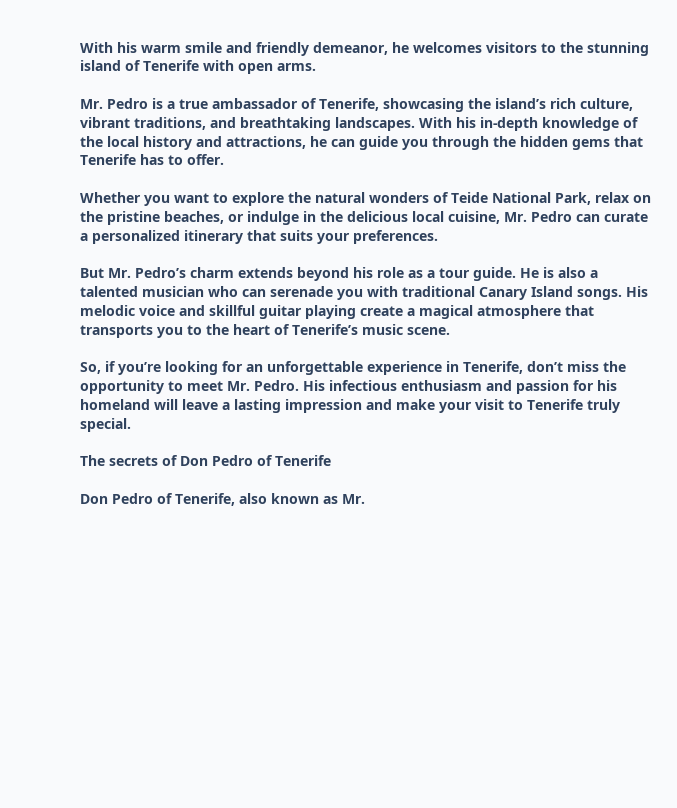With his warm smile and friendly demeanor, he welcomes visitors to the stunning island of Tenerife with open arms.

Mr. Pedro is a true ambassador of Tenerife, showcasing the island’s rich culture, vibrant traditions, and breathtaking landscapes. With his in-depth knowledge of the local history and attractions, he can guide you through the hidden gems that Tenerife has to offer.

Whether you want to explore the natural wonders of Teide National Park, relax on the pristine beaches, or indulge in the delicious local cuisine, Mr. Pedro can curate a personalized itinerary that suits your preferences.

But Mr. Pedro’s charm extends beyond his role as a tour guide. He is also a talented musician who can serenade you with traditional Canary Island songs. His melodic voice and skillful guitar playing create a magical atmosphere that transports you to the heart of Tenerife’s music scene.

So, if you’re looking for an unforgettable experience in Tenerife, don’t miss the opportunity to meet Mr. Pedro. His infectious enthusiasm and passion for his homeland will leave a lasting impression and make your visit to Tenerife truly special.

The secrets of Don Pedro of Tenerife

Don Pedro of Tenerife, also known as Mr.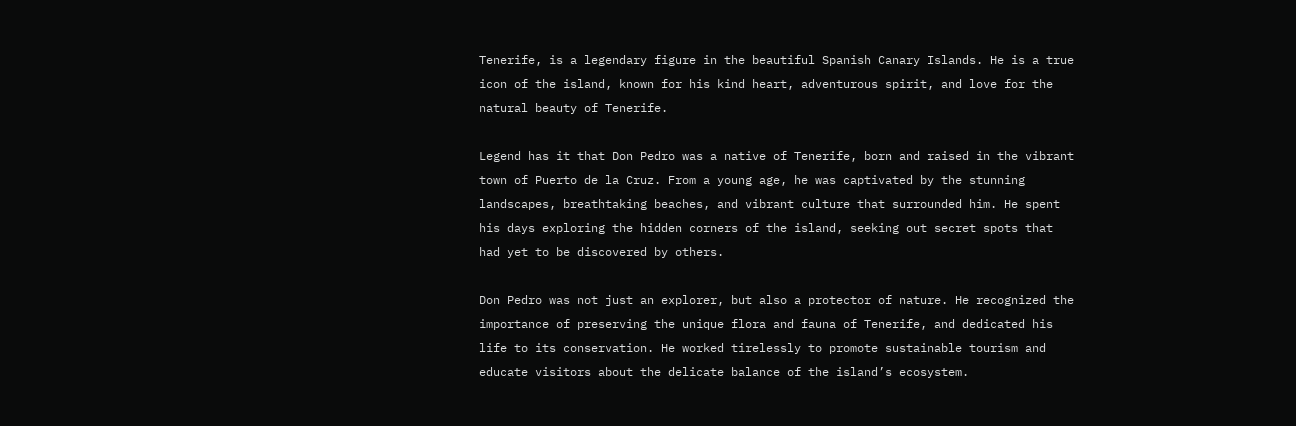Tenerife, is a legendary figure in the beautiful Spanish Canary Islands. He is a true icon of the island, known for his kind heart, adventurous spirit, and love for the natural beauty of Tenerife.

Legend has it that Don Pedro was a native of Tenerife, born and raised in the vibrant town of Puerto de la Cruz. From a young age, he was captivated by the stunning landscapes, breathtaking beaches, and vibrant culture that surrounded him. He spent his days exploring the hidden corners of the island, seeking out secret spots that had yet to be discovered by others.

Don Pedro was not just an explorer, but also a protector of nature. He recognized the importance of preserving the unique flora and fauna of Tenerife, and dedicated his life to its conservation. He worked tirelessly to promote sustainable tourism and educate visitors about the delicate balance of the island’s ecosystem.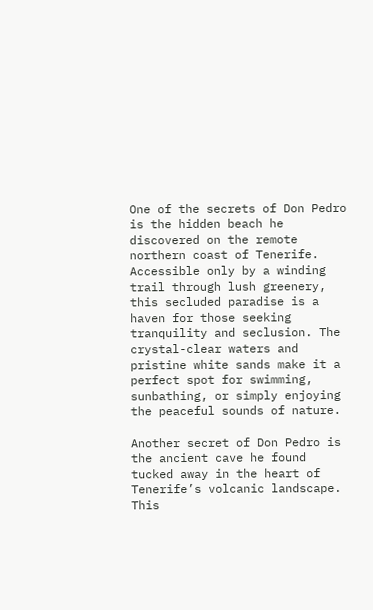One of the secrets of Don Pedro is the hidden beach he discovered on the remote northern coast of Tenerife. Accessible only by a winding trail through lush greenery, this secluded paradise is a haven for those seeking tranquility and seclusion. The crystal-clear waters and pristine white sands make it a perfect spot for swimming, sunbathing, or simply enjoying the peaceful sounds of nature.

Another secret of Don Pedro is the ancient cave he found tucked away in the heart of Tenerife’s volcanic landscape. This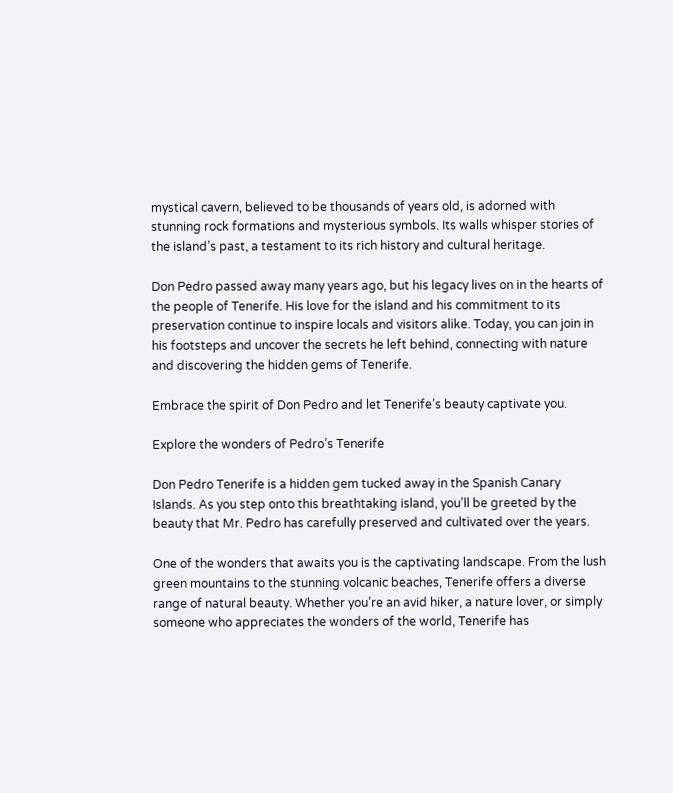mystical cavern, believed to be thousands of years old, is adorned with stunning rock formations and mysterious symbols. Its walls whisper stories of the island’s past, a testament to its rich history and cultural heritage.

Don Pedro passed away many years ago, but his legacy lives on in the hearts of the people of Tenerife. His love for the island and his commitment to its preservation continue to inspire locals and visitors alike. Today, you can join in his footsteps and uncover the secrets he left behind, connecting with nature and discovering the hidden gems of Tenerife.

Embrace the spirit of Don Pedro and let Tenerife’s beauty captivate you.

Explore the wonders of Pedro’s Tenerife

Don Pedro Tenerife is a hidden gem tucked away in the Spanish Canary Islands. As you step onto this breathtaking island, you’ll be greeted by the beauty that Mr. Pedro has carefully preserved and cultivated over the years.

One of the wonders that awaits you is the captivating landscape. From the lush green mountains to the stunning volcanic beaches, Tenerife offers a diverse range of natural beauty. Whether you’re an avid hiker, a nature lover, or simply someone who appreciates the wonders of the world, Tenerife has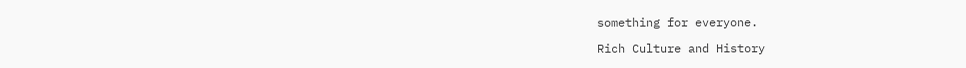something for everyone.

Rich Culture and History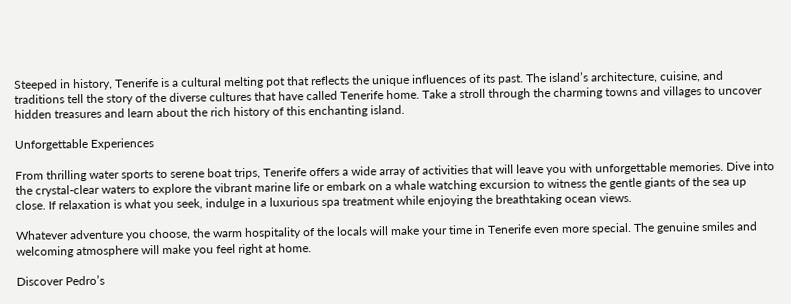Steeped in history, Tenerife is a cultural melting pot that reflects the unique influences of its past. The island’s architecture, cuisine, and traditions tell the story of the diverse cultures that have called Tenerife home. Take a stroll through the charming towns and villages to uncover hidden treasures and learn about the rich history of this enchanting island.

Unforgettable Experiences

From thrilling water sports to serene boat trips, Tenerife offers a wide array of activities that will leave you with unforgettable memories. Dive into the crystal-clear waters to explore the vibrant marine life or embark on a whale watching excursion to witness the gentle giants of the sea up close. If relaxation is what you seek, indulge in a luxurious spa treatment while enjoying the breathtaking ocean views.

Whatever adventure you choose, the warm hospitality of the locals will make your time in Tenerife even more special. The genuine smiles and welcoming atmosphere will make you feel right at home.

Discover Pedro’s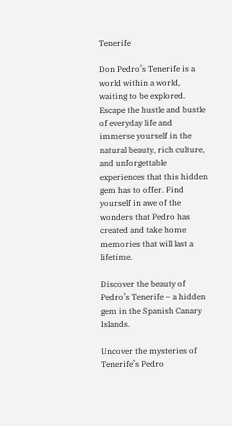Tenerife

Don Pedro’s Tenerife is a world within a world, waiting to be explored. Escape the hustle and bustle of everyday life and immerse yourself in the natural beauty, rich culture, and unforgettable experiences that this hidden gem has to offer. Find yourself in awe of the wonders that Pedro has created and take home memories that will last a lifetime.

Discover the beauty of Pedro’s Tenerife – a hidden gem in the Spanish Canary Islands.

Uncover the mysteries of Tenerife’s Pedro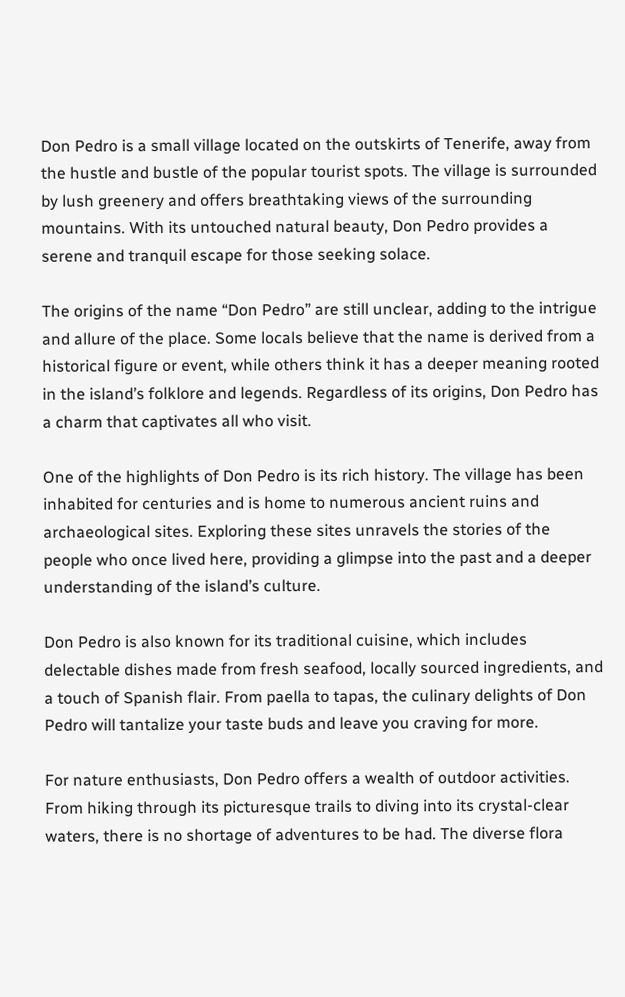Don Pedro is a small village located on the outskirts of Tenerife, away from the hustle and bustle of the popular tourist spots. The village is surrounded by lush greenery and offers breathtaking views of the surrounding mountains. With its untouched natural beauty, Don Pedro provides a serene and tranquil escape for those seeking solace.

The origins of the name “Don Pedro” are still unclear, adding to the intrigue and allure of the place. Some locals believe that the name is derived from a historical figure or event, while others think it has a deeper meaning rooted in the island’s folklore and legends. Regardless of its origins, Don Pedro has a charm that captivates all who visit.

One of the highlights of Don Pedro is its rich history. The village has been inhabited for centuries and is home to numerous ancient ruins and archaeological sites. Exploring these sites unravels the stories of the people who once lived here, providing a glimpse into the past and a deeper understanding of the island’s culture.

Don Pedro is also known for its traditional cuisine, which includes delectable dishes made from fresh seafood, locally sourced ingredients, and a touch of Spanish flair. From paella to tapas, the culinary delights of Don Pedro will tantalize your taste buds and leave you craving for more.

For nature enthusiasts, Don Pedro offers a wealth of outdoor activities. From hiking through its picturesque trails to diving into its crystal-clear waters, there is no shortage of adventures to be had. The diverse flora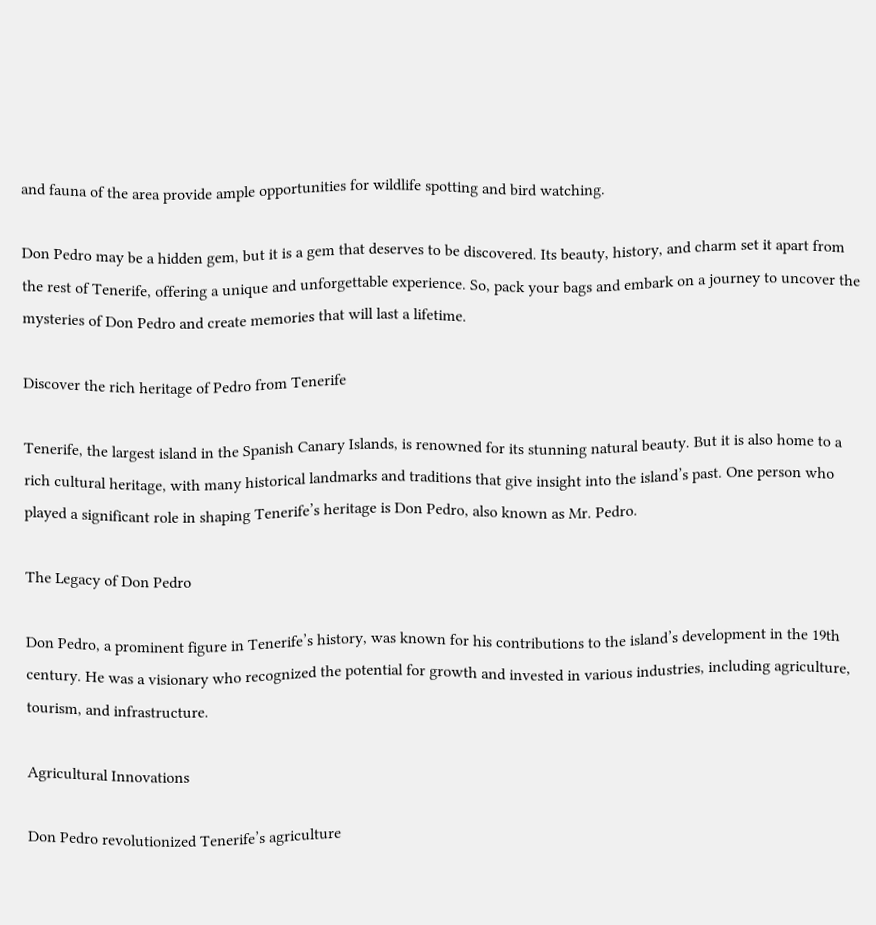and fauna of the area provide ample opportunities for wildlife spotting and bird watching.

Don Pedro may be a hidden gem, but it is a gem that deserves to be discovered. Its beauty, history, and charm set it apart from the rest of Tenerife, offering a unique and unforgettable experience. So, pack your bags and embark on a journey to uncover the mysteries of Don Pedro and create memories that will last a lifetime.

Discover the rich heritage of Pedro from Tenerife

Tenerife, the largest island in the Spanish Canary Islands, is renowned for its stunning natural beauty. But it is also home to a rich cultural heritage, with many historical landmarks and traditions that give insight into the island’s past. One person who played a significant role in shaping Tenerife’s heritage is Don Pedro, also known as Mr. Pedro.

The Legacy of Don Pedro

Don Pedro, a prominent figure in Tenerife’s history, was known for his contributions to the island’s development in the 19th century. He was a visionary who recognized the potential for growth and invested in various industries, including agriculture, tourism, and infrastructure.

Agricultural Innovations

Don Pedro revolutionized Tenerife’s agriculture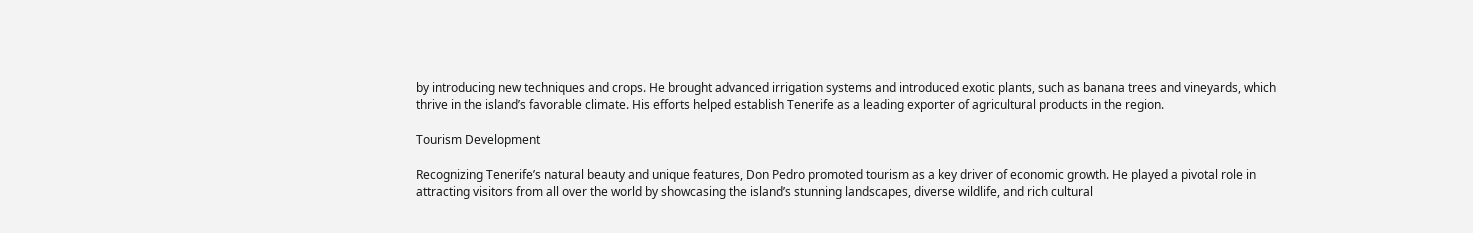by introducing new techniques and crops. He brought advanced irrigation systems and introduced exotic plants, such as banana trees and vineyards, which thrive in the island’s favorable climate. His efforts helped establish Tenerife as a leading exporter of agricultural products in the region.

Tourism Development

Recognizing Tenerife’s natural beauty and unique features, Don Pedro promoted tourism as a key driver of economic growth. He played a pivotal role in attracting visitors from all over the world by showcasing the island’s stunning landscapes, diverse wildlife, and rich cultural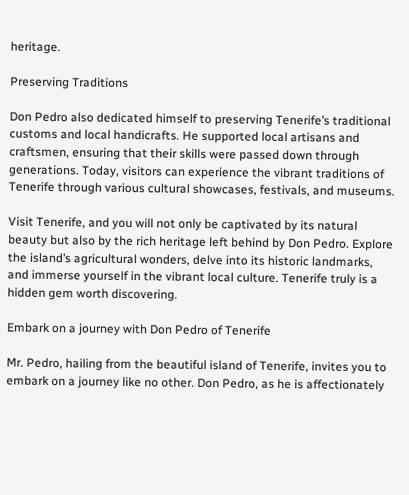heritage.

Preserving Traditions

Don Pedro also dedicated himself to preserving Tenerife’s traditional customs and local handicrafts. He supported local artisans and craftsmen, ensuring that their skills were passed down through generations. Today, visitors can experience the vibrant traditions of Tenerife through various cultural showcases, festivals, and museums.

Visit Tenerife, and you will not only be captivated by its natural beauty but also by the rich heritage left behind by Don Pedro. Explore the island’s agricultural wonders, delve into its historic landmarks, and immerse yourself in the vibrant local culture. Tenerife truly is a hidden gem worth discovering.

Embark on a journey with Don Pedro of Tenerife

Mr. Pedro, hailing from the beautiful island of Tenerife, invites you to embark on a journey like no other. Don Pedro, as he is affectionately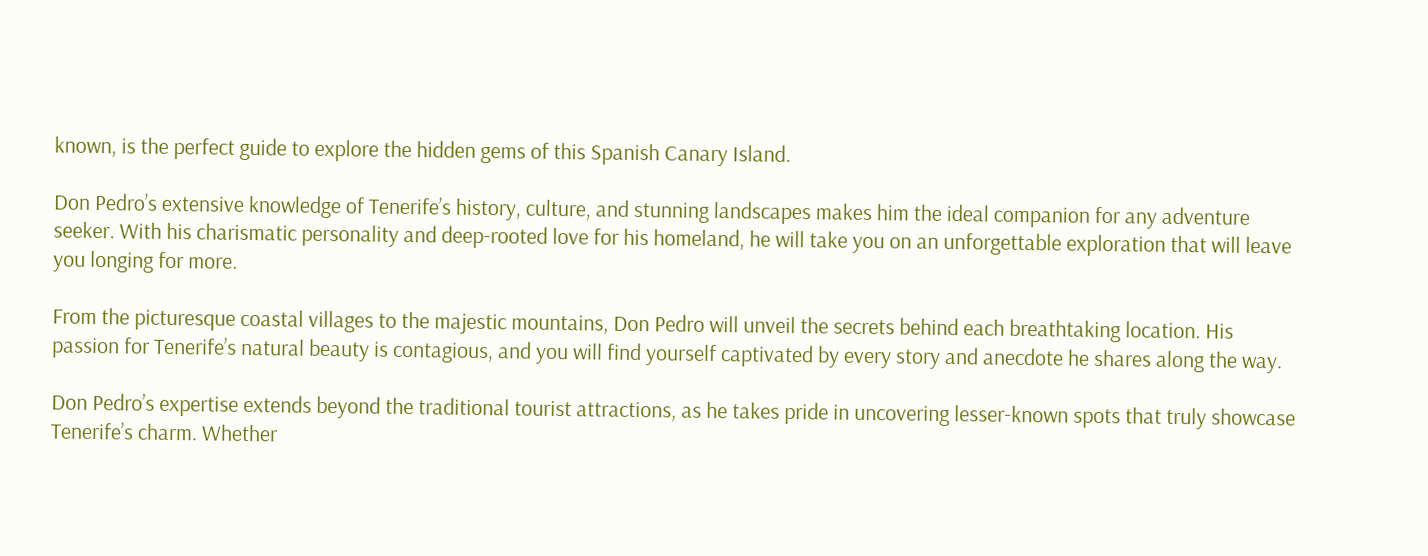known, is the perfect guide to explore the hidden gems of this Spanish Canary Island.

Don Pedro’s extensive knowledge of Tenerife’s history, culture, and stunning landscapes makes him the ideal companion for any adventure seeker. With his charismatic personality and deep-rooted love for his homeland, he will take you on an unforgettable exploration that will leave you longing for more.

From the picturesque coastal villages to the majestic mountains, Don Pedro will unveil the secrets behind each breathtaking location. His passion for Tenerife’s natural beauty is contagious, and you will find yourself captivated by every story and anecdote he shares along the way.

Don Pedro’s expertise extends beyond the traditional tourist attractions, as he takes pride in uncovering lesser-known spots that truly showcase Tenerife’s charm. Whether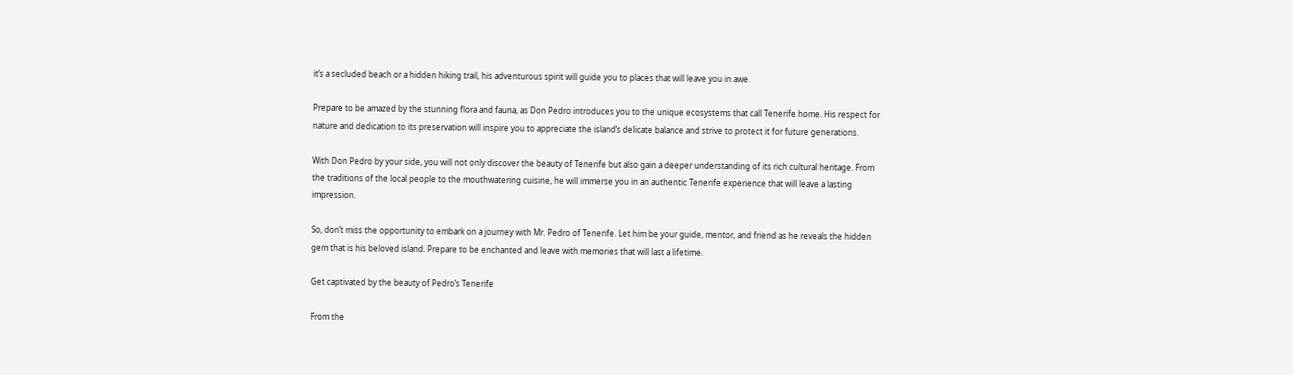it’s a secluded beach or a hidden hiking trail, his adventurous spirit will guide you to places that will leave you in awe.

Prepare to be amazed by the stunning flora and fauna, as Don Pedro introduces you to the unique ecosystems that call Tenerife home. His respect for nature and dedication to its preservation will inspire you to appreciate the island’s delicate balance and strive to protect it for future generations.

With Don Pedro by your side, you will not only discover the beauty of Tenerife but also gain a deeper understanding of its rich cultural heritage. From the traditions of the local people to the mouthwatering cuisine, he will immerse you in an authentic Tenerife experience that will leave a lasting impression.

So, don’t miss the opportunity to embark on a journey with Mr. Pedro of Tenerife. Let him be your guide, mentor, and friend as he reveals the hidden gem that is his beloved island. Prepare to be enchanted and leave with memories that will last a lifetime.

Get captivated by the beauty of Pedro’s Tenerife

From the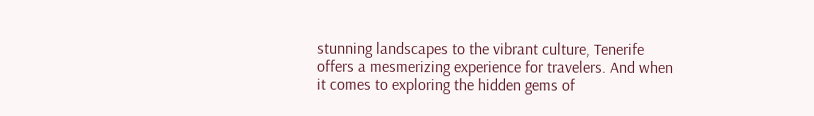stunning landscapes to the vibrant culture, Tenerife offers a mesmerizing experience for travelers. And when it comes to exploring the hidden gems of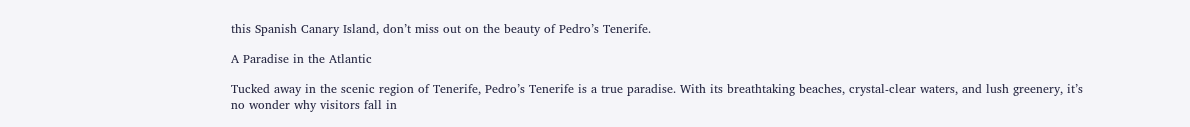this Spanish Canary Island, don’t miss out on the beauty of Pedro’s Tenerife.

A Paradise in the Atlantic

Tucked away in the scenic region of Tenerife, Pedro’s Tenerife is a true paradise. With its breathtaking beaches, crystal-clear waters, and lush greenery, it’s no wonder why visitors fall in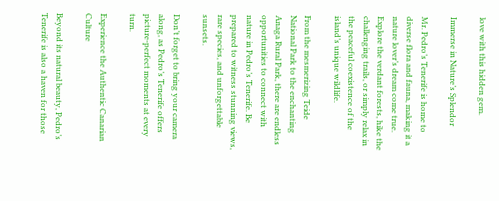love with this hidden gem.

Immerse in Nature’s Splendor

Mr. Pedro’s Tenerife is home to diverse flora and fauna, making it a nature lover’s dream come true. Explore the verdant forests, hike the challenging trails, or simply relax in the peaceful coexistence of the island’s unique wildlife.

From the mesmerizing Teide National Park to the enchanting Anaga Rural Park, there are endless opportunities to connect with nature in Pedro’s Tenerife. Be prepared to witness stunning views, rare species, and unforgettable sunsets.

Don’t forget to bring your camera along, as Pedro’s Tenerife offers picture-perfect moments at every turn.

Experience the Authentic Canarian Culture

Beyond its natural beauty, Pedro’s Tenerife is also a haven for those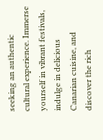seeking an authentic cultural experience. Immerse yourself in vibrant festivals, indulge in delicious Canarian cuisine, and discover the rich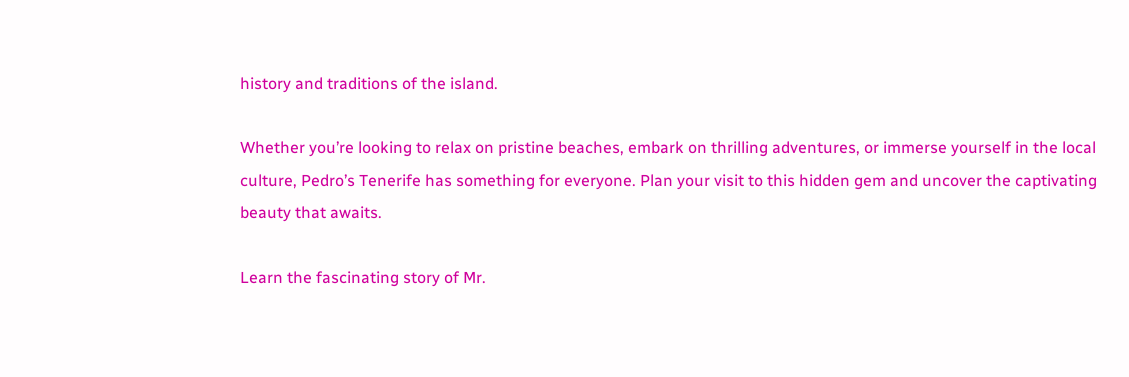history and traditions of the island.

Whether you’re looking to relax on pristine beaches, embark on thrilling adventures, or immerse yourself in the local culture, Pedro’s Tenerife has something for everyone. Plan your visit to this hidden gem and uncover the captivating beauty that awaits.

Learn the fascinating story of Mr.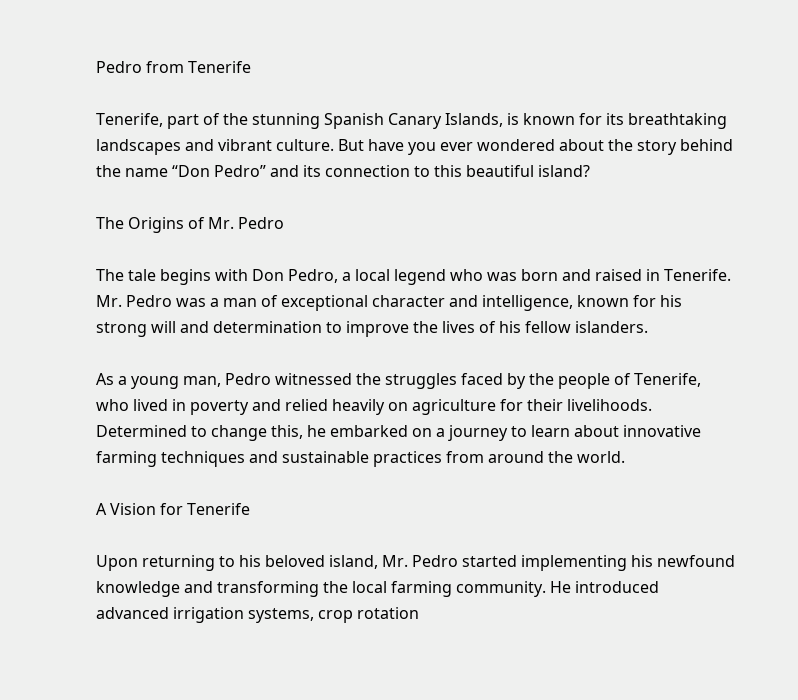Pedro from Tenerife

Tenerife, part of the stunning Spanish Canary Islands, is known for its breathtaking landscapes and vibrant culture. But have you ever wondered about the story behind the name “Don Pedro” and its connection to this beautiful island?

The Origins of Mr. Pedro

The tale begins with Don Pedro, a local legend who was born and raised in Tenerife. Mr. Pedro was a man of exceptional character and intelligence, known for his strong will and determination to improve the lives of his fellow islanders.

As a young man, Pedro witnessed the struggles faced by the people of Tenerife, who lived in poverty and relied heavily on agriculture for their livelihoods. Determined to change this, he embarked on a journey to learn about innovative farming techniques and sustainable practices from around the world.

A Vision for Tenerife

Upon returning to his beloved island, Mr. Pedro started implementing his newfound knowledge and transforming the local farming community. He introduced advanced irrigation systems, crop rotation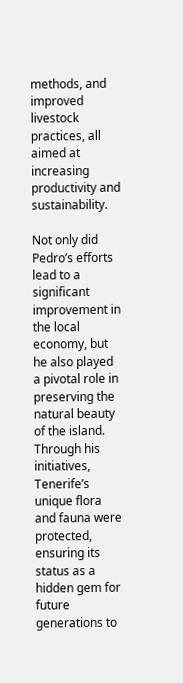methods, and improved livestock practices, all aimed at increasing productivity and sustainability.

Not only did Pedro’s efforts lead to a significant improvement in the local economy, but he also played a pivotal role in preserving the natural beauty of the island. Through his initiatives, Tenerife’s unique flora and fauna were protected, ensuring its status as a hidden gem for future generations to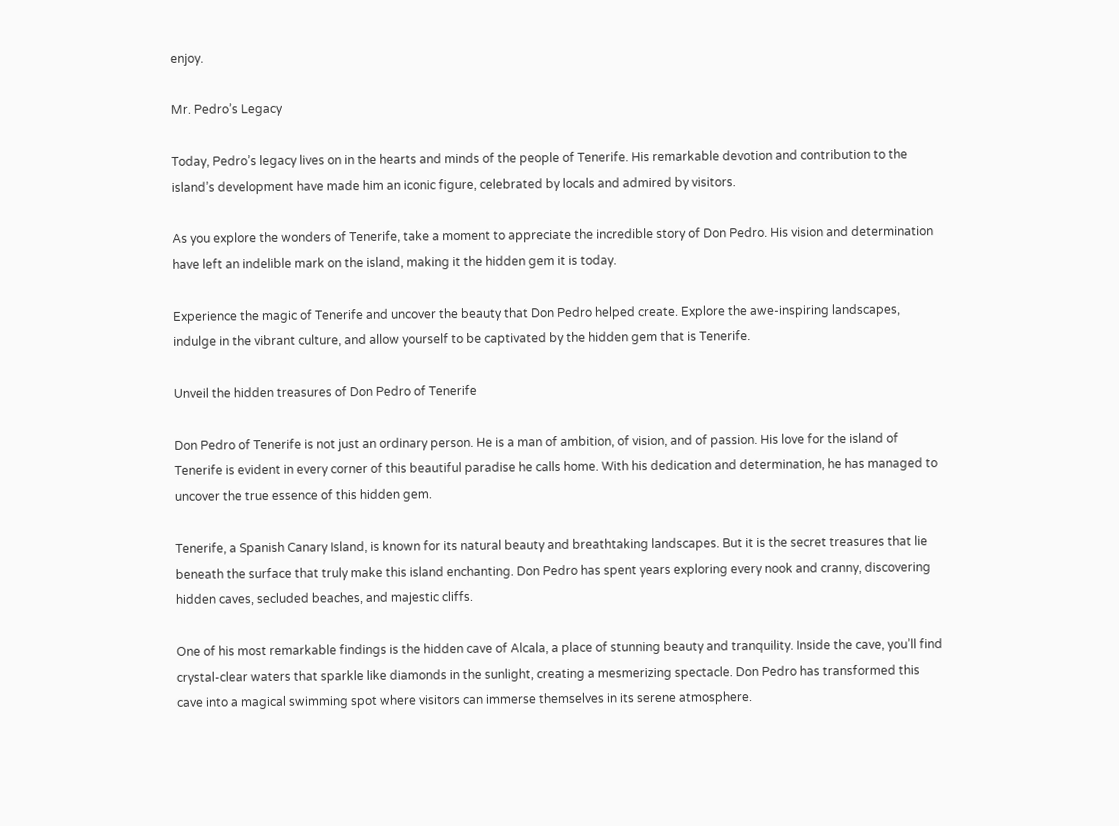enjoy.

Mr. Pedro’s Legacy

Today, Pedro’s legacy lives on in the hearts and minds of the people of Tenerife. His remarkable devotion and contribution to the island’s development have made him an iconic figure, celebrated by locals and admired by visitors.

As you explore the wonders of Tenerife, take a moment to appreciate the incredible story of Don Pedro. His vision and determination have left an indelible mark on the island, making it the hidden gem it is today.

Experience the magic of Tenerife and uncover the beauty that Don Pedro helped create. Explore the awe-inspiring landscapes, indulge in the vibrant culture, and allow yourself to be captivated by the hidden gem that is Tenerife.

Unveil the hidden treasures of Don Pedro of Tenerife

Don Pedro of Tenerife is not just an ordinary person. He is a man of ambition, of vision, and of passion. His love for the island of Tenerife is evident in every corner of this beautiful paradise he calls home. With his dedication and determination, he has managed to uncover the true essence of this hidden gem.

Tenerife, a Spanish Canary Island, is known for its natural beauty and breathtaking landscapes. But it is the secret treasures that lie beneath the surface that truly make this island enchanting. Don Pedro has spent years exploring every nook and cranny, discovering hidden caves, secluded beaches, and majestic cliffs.

One of his most remarkable findings is the hidden cave of Alcala, a place of stunning beauty and tranquility. Inside the cave, you’ll find crystal-clear waters that sparkle like diamonds in the sunlight, creating a mesmerizing spectacle. Don Pedro has transformed this cave into a magical swimming spot where visitors can immerse themselves in its serene atmosphere.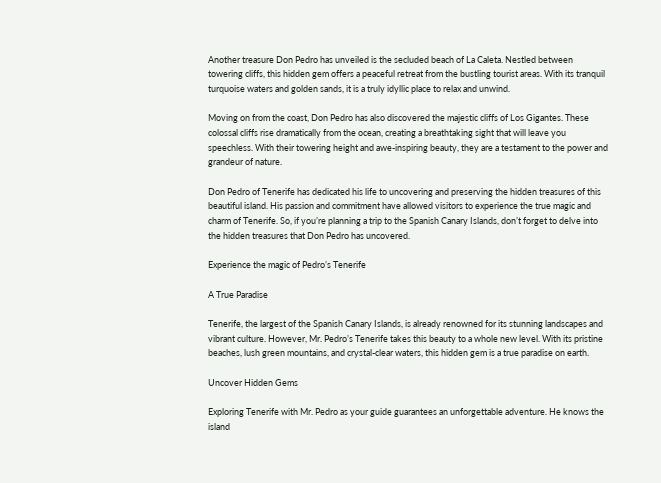Another treasure Don Pedro has unveiled is the secluded beach of La Caleta. Nestled between towering cliffs, this hidden gem offers a peaceful retreat from the bustling tourist areas. With its tranquil turquoise waters and golden sands, it is a truly idyllic place to relax and unwind.

Moving on from the coast, Don Pedro has also discovered the majestic cliffs of Los Gigantes. These colossal cliffs rise dramatically from the ocean, creating a breathtaking sight that will leave you speechless. With their towering height and awe-inspiring beauty, they are a testament to the power and grandeur of nature.

Don Pedro of Tenerife has dedicated his life to uncovering and preserving the hidden treasures of this beautiful island. His passion and commitment have allowed visitors to experience the true magic and charm of Tenerife. So, if you’re planning a trip to the Spanish Canary Islands, don’t forget to delve into the hidden treasures that Don Pedro has uncovered.

Experience the magic of Pedro’s Tenerife

A True Paradise

Tenerife, the largest of the Spanish Canary Islands, is already renowned for its stunning landscapes and vibrant culture. However, Mr. Pedro’s Tenerife takes this beauty to a whole new level. With its pristine beaches, lush green mountains, and crystal-clear waters, this hidden gem is a true paradise on earth.

Uncover Hidden Gems

Exploring Tenerife with Mr. Pedro as your guide guarantees an unforgettable adventure. He knows the island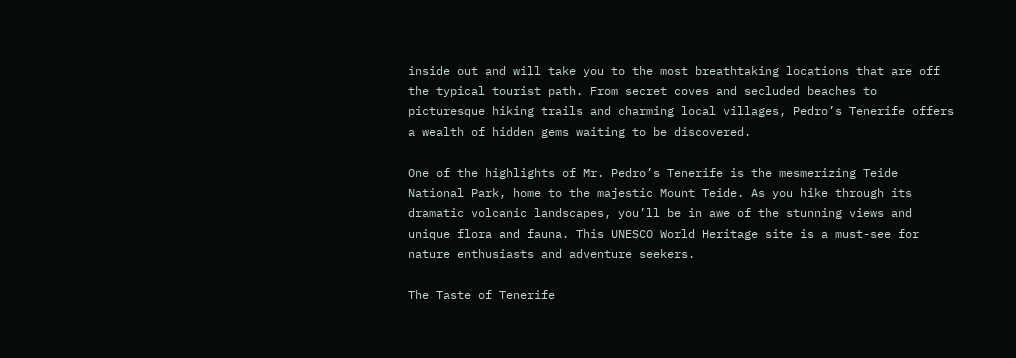inside out and will take you to the most breathtaking locations that are off the typical tourist path. From secret coves and secluded beaches to picturesque hiking trails and charming local villages, Pedro’s Tenerife offers a wealth of hidden gems waiting to be discovered.

One of the highlights of Mr. Pedro’s Tenerife is the mesmerizing Teide National Park, home to the majestic Mount Teide. As you hike through its dramatic volcanic landscapes, you’ll be in awe of the stunning views and unique flora and fauna. This UNESCO World Heritage site is a must-see for nature enthusiasts and adventure seekers.

The Taste of Tenerife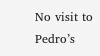No visit to Pedro’s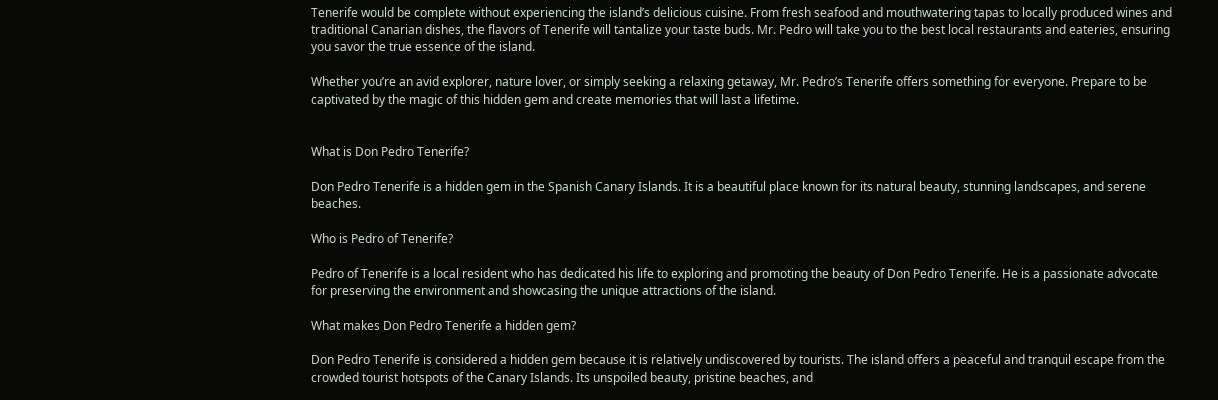Tenerife would be complete without experiencing the island’s delicious cuisine. From fresh seafood and mouthwatering tapas to locally produced wines and traditional Canarian dishes, the flavors of Tenerife will tantalize your taste buds. Mr. Pedro will take you to the best local restaurants and eateries, ensuring you savor the true essence of the island.

Whether you’re an avid explorer, nature lover, or simply seeking a relaxing getaway, Mr. Pedro’s Tenerife offers something for everyone. Prepare to be captivated by the magic of this hidden gem and create memories that will last a lifetime.


What is Don Pedro Tenerife?

Don Pedro Tenerife is a hidden gem in the Spanish Canary Islands. It is a beautiful place known for its natural beauty, stunning landscapes, and serene beaches.

Who is Pedro of Tenerife?

Pedro of Tenerife is a local resident who has dedicated his life to exploring and promoting the beauty of Don Pedro Tenerife. He is a passionate advocate for preserving the environment and showcasing the unique attractions of the island.

What makes Don Pedro Tenerife a hidden gem?

Don Pedro Tenerife is considered a hidden gem because it is relatively undiscovered by tourists. The island offers a peaceful and tranquil escape from the crowded tourist hotspots of the Canary Islands. Its unspoiled beauty, pristine beaches, and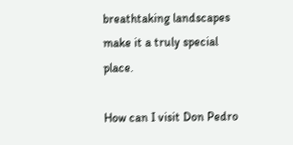breathtaking landscapes make it a truly special place.

How can I visit Don Pedro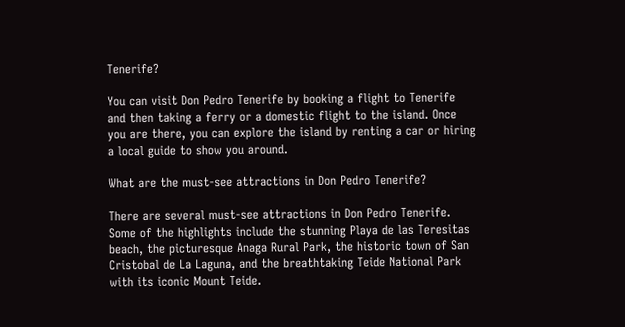Tenerife?

You can visit Don Pedro Tenerife by booking a flight to Tenerife and then taking a ferry or a domestic flight to the island. Once you are there, you can explore the island by renting a car or hiring a local guide to show you around.

What are the must-see attractions in Don Pedro Tenerife?

There are several must-see attractions in Don Pedro Tenerife. Some of the highlights include the stunning Playa de las Teresitas beach, the picturesque Anaga Rural Park, the historic town of San Cristobal de La Laguna, and the breathtaking Teide National Park with its iconic Mount Teide.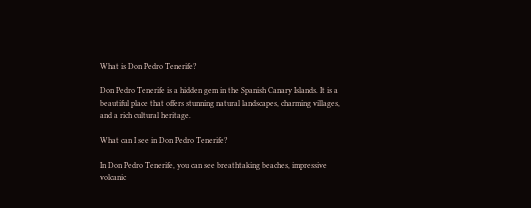What is Don Pedro Tenerife?

Don Pedro Tenerife is a hidden gem in the Spanish Canary Islands. It is a beautiful place that offers stunning natural landscapes, charming villages, and a rich cultural heritage.

What can I see in Don Pedro Tenerife?

In Don Pedro Tenerife, you can see breathtaking beaches, impressive volcanic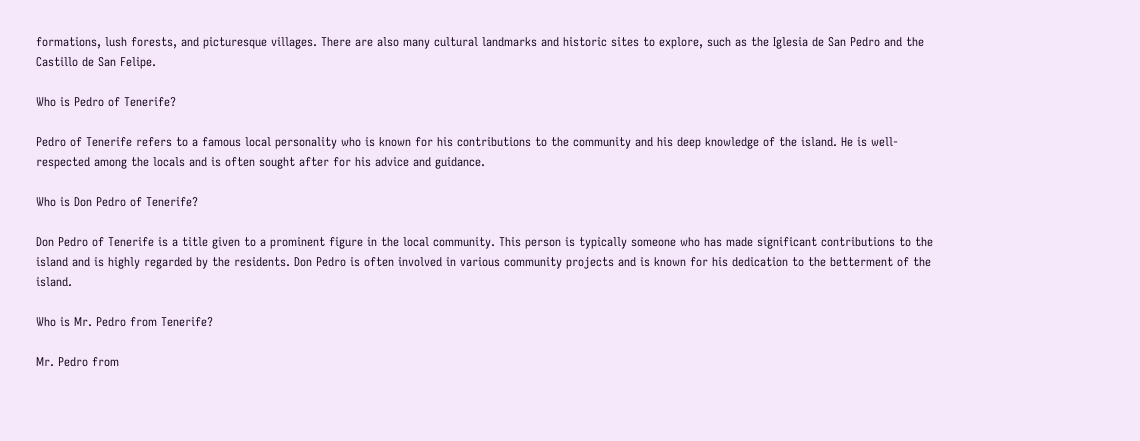formations, lush forests, and picturesque villages. There are also many cultural landmarks and historic sites to explore, such as the Iglesia de San Pedro and the Castillo de San Felipe.

Who is Pedro of Tenerife?

Pedro of Tenerife refers to a famous local personality who is known for his contributions to the community and his deep knowledge of the island. He is well-respected among the locals and is often sought after for his advice and guidance.

Who is Don Pedro of Tenerife?

Don Pedro of Tenerife is a title given to a prominent figure in the local community. This person is typically someone who has made significant contributions to the island and is highly regarded by the residents. Don Pedro is often involved in various community projects and is known for his dedication to the betterment of the island.

Who is Mr. Pedro from Tenerife?

Mr. Pedro from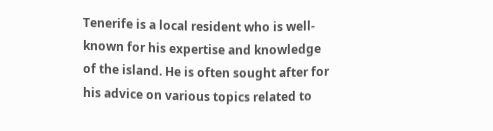Tenerife is a local resident who is well-known for his expertise and knowledge of the island. He is often sought after for his advice on various topics related to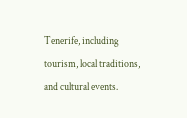Tenerife, including tourism, local traditions, and cultural events.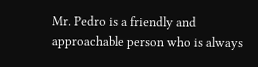Mr. Pedro is a friendly and approachable person who is always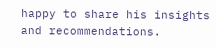happy to share his insights and recommendations.